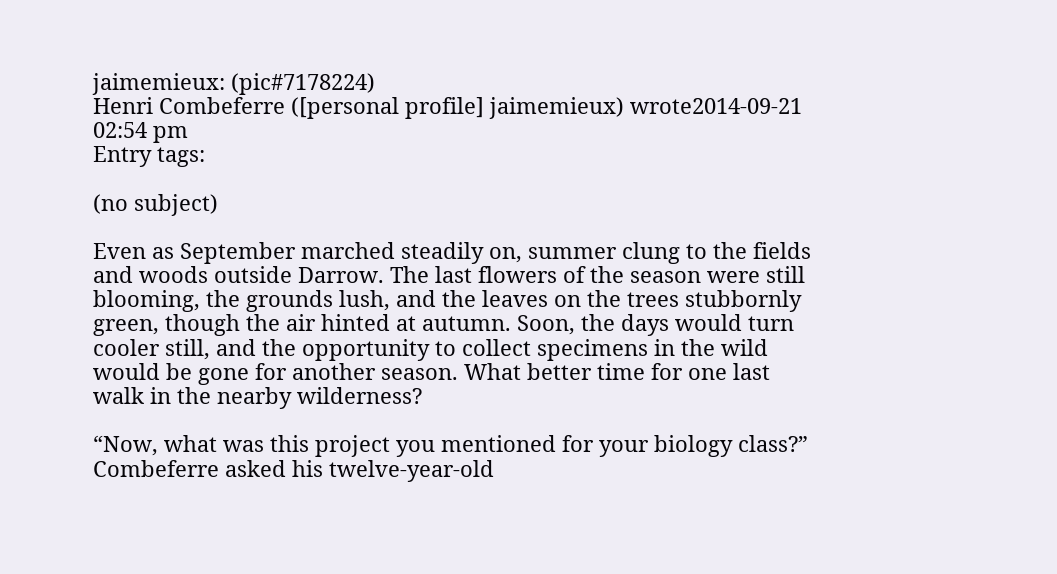jaimemieux: (pic#7178224)
Henri Combeferre ([personal profile] jaimemieux) wrote2014-09-21 02:54 pm
Entry tags:

(no subject)

Even as September marched steadily on, summer clung to the fields and woods outside Darrow. The last flowers of the season were still blooming, the grounds lush, and the leaves on the trees stubbornly green, though the air hinted at autumn. Soon, the days would turn cooler still, and the opportunity to collect specimens in the wild would be gone for another season. What better time for one last walk in the nearby wilderness?

“Now, what was this project you mentioned for your biology class?” Combeferre asked his twelve-year-old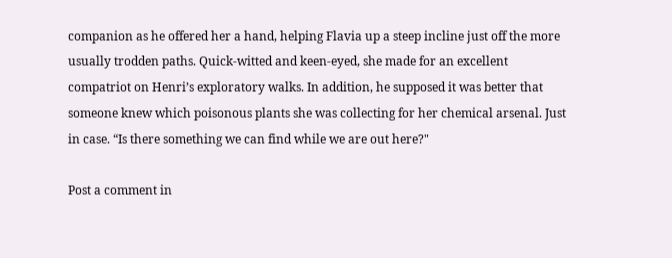companion as he offered her a hand, helping Flavia up a steep incline just off the more usually trodden paths. Quick-witted and keen-eyed, she made for an excellent compatriot on Henri’s exploratory walks. In addition, he supposed it was better that someone knew which poisonous plants she was collecting for her chemical arsenal. Just in case. “Is there something we can find while we are out here?"

Post a comment in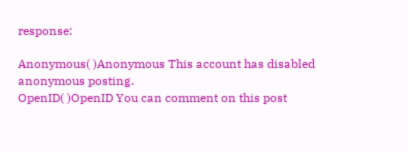response:

Anonymous( )Anonymous This account has disabled anonymous posting.
OpenID( )OpenID You can comment on this post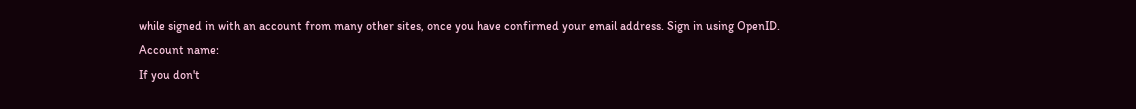while signed in with an account from many other sites, once you have confirmed your email address. Sign in using OpenID.
Account name:
If you don't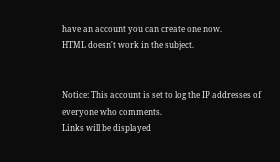have an account you can create one now.
HTML doesn't work in the subject.


Notice: This account is set to log the IP addresses of everyone who comments.
Links will be displayed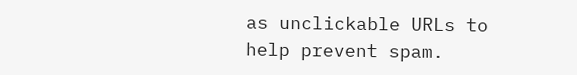as unclickable URLs to help prevent spam.